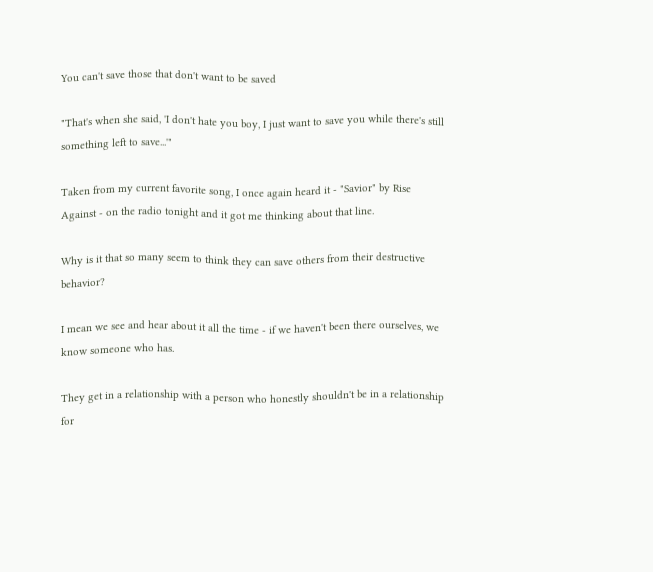You can't save those that don't want to be saved

"That's when she said, 'I don't hate you boy, I just want to save you while there's still something left to save...'"

Taken from my current favorite song, I once again heard it - "Savior" by Rise Against - on the radio tonight and it got me thinking about that line.

Why is it that so many seem to think they can save others from their destructive behavior?

I mean we see and hear about it all the time - if we haven't been there ourselves, we know someone who has.

They get in a relationship with a person who honestly shouldn't be in a relationship for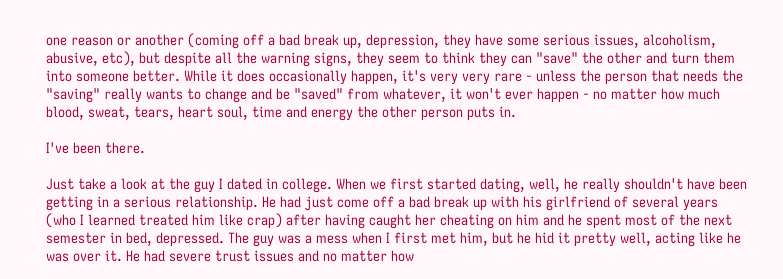one reason or another (coming off a bad break up, depression, they have some serious issues, alcoholism, abusive, etc), but despite all the warning signs, they seem to think they can "save" the other and turn them into someone better. While it does occasionally happen, it's very very rare - unless the person that needs the "saving" really wants to change and be "saved" from whatever, it won't ever happen - no matter how much blood, sweat, tears, heart soul, time and energy the other person puts in.

I've been there.

Just take a look at the guy I dated in college. When we first started dating, well, he really shouldn't have been getting in a serious relationship. He had just come off a bad break up with his girlfriend of several years (who I learned treated him like crap) after having caught her cheating on him and he spent most of the next semester in bed, depressed. The guy was a mess when I first met him, but he hid it pretty well, acting like he was over it. He had severe trust issues and no matter how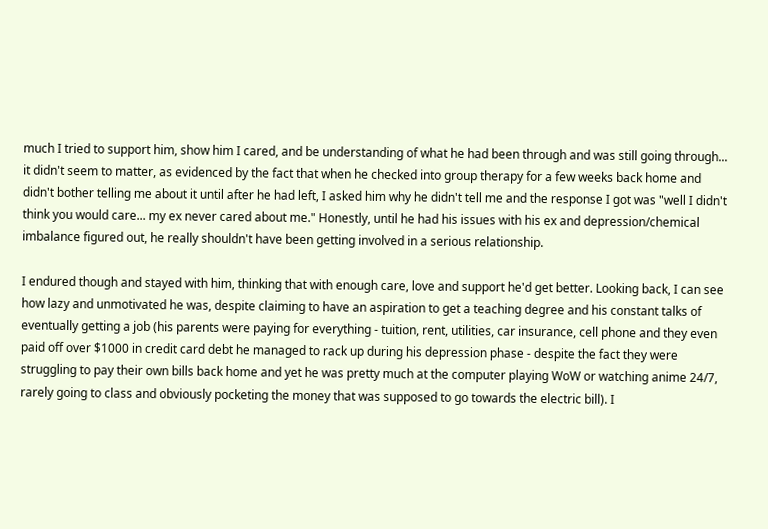much I tried to support him, show him I cared, and be understanding of what he had been through and was still going through... it didn't seem to matter, as evidenced by the fact that when he checked into group therapy for a few weeks back home and didn't bother telling me about it until after he had left, I asked him why he didn't tell me and the response I got was "well I didn't think you would care... my ex never cared about me." Honestly, until he had his issues with his ex and depression/chemical imbalance figured out, he really shouldn't have been getting involved in a serious relationship.

I endured though and stayed with him, thinking that with enough care, love and support he'd get better. Looking back, I can see how lazy and unmotivated he was, despite claiming to have an aspiration to get a teaching degree and his constant talks of eventually getting a job (his parents were paying for everything - tuition, rent, utilities, car insurance, cell phone and they even paid off over $1000 in credit card debt he managed to rack up during his depression phase - despite the fact they were struggling to pay their own bills back home and yet he was pretty much at the computer playing WoW or watching anime 24/7, rarely going to class and obviously pocketing the money that was supposed to go towards the electric bill). I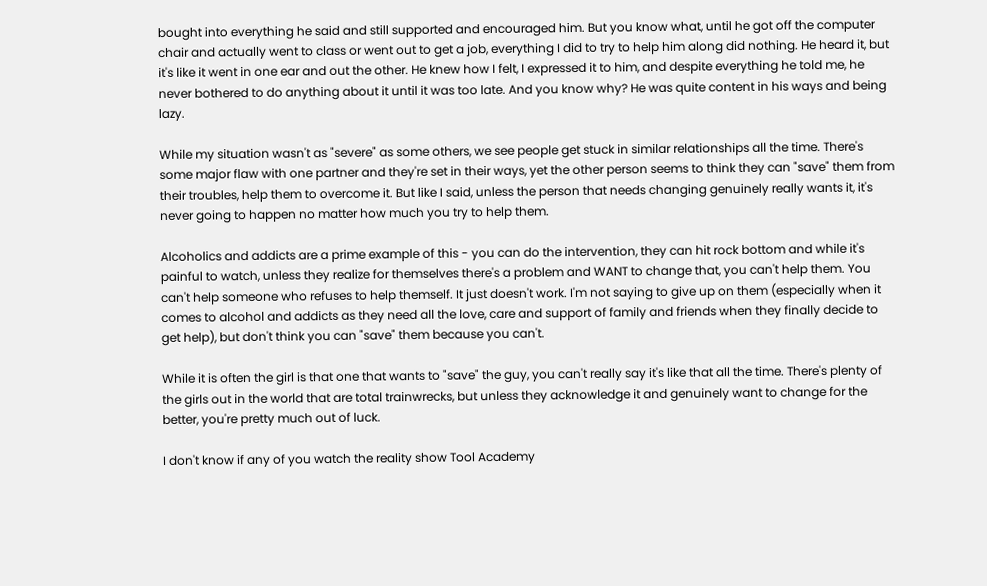bought into everything he said and still supported and encouraged him. But you know what, until he got off the computer chair and actually went to class or went out to get a job, everything I did to try to help him along did nothing. He heard it, but it's like it went in one ear and out the other. He knew how I felt, I expressed it to him, and despite everything he told me, he never bothered to do anything about it until it was too late. And you know why? He was quite content in his ways and being lazy.

While my situation wasn't as "severe" as some others, we see people get stuck in similar relationships all the time. There's some major flaw with one partner and they're set in their ways, yet the other person seems to think they can "save" them from their troubles, help them to overcome it. But like I said, unless the person that needs changing genuinely really wants it, it's never going to happen no matter how much you try to help them.

Alcoholics and addicts are a prime example of this - you can do the intervention, they can hit rock bottom and while it's painful to watch, unless they realize for themselves there's a problem and WANT to change that, you can't help them. You can't help someone who refuses to help themself. It just doesn't work. I'm not saying to give up on them (especially when it comes to alcohol and addicts as they need all the love, care and support of family and friends when they finally decide to get help), but don't think you can "save" them because you can't.

While it is often the girl is that one that wants to "save" the guy, you can't really say it's like that all the time. There's plenty of the girls out in the world that are total trainwrecks, but unless they acknowledge it and genuinely want to change for the better, you're pretty much out of luck.

I don't know if any of you watch the reality show Tool Academy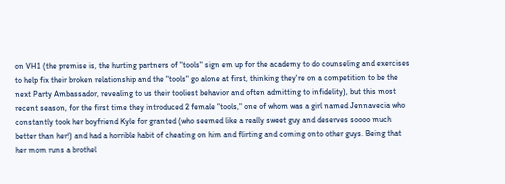on VH1 (the premise is, the hurting partners of "tools" sign em up for the academy to do counseling and exercises to help fix their broken relationship and the "tools" go alone at first, thinking they're on a competition to be the next Party Ambassador, revealing to us their tooliest behavior and often admitting to infidelity), but this most recent season, for the first time they introduced 2 female "tools," one of whom was a girl named Jennavecia who constantly took her boyfriend Kyle for granted (who seemed like a really sweet guy and deserves soooo much better than her!) and had a horrible habit of cheating on him and flirting and coming onto other guys. Being that her mom runs a brothel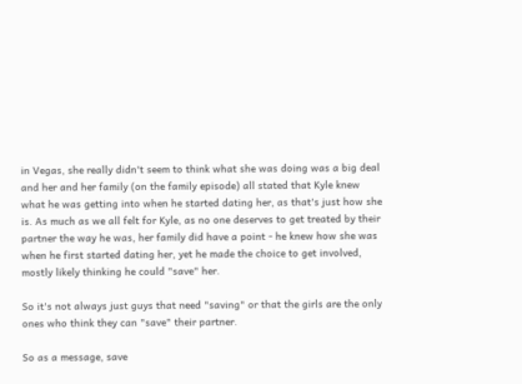in Vegas, she really didn't seem to think what she was doing was a big deal and her and her family (on the family episode) all stated that Kyle knew what he was getting into when he started dating her, as that's just how she is. As much as we all felt for Kyle, as no one deserves to get treated by their partner the way he was, her family did have a point - he knew how she was when he first started dating her, yet he made the choice to get involved, mostly likely thinking he could "save" her.

So it's not always just guys that need "saving" or that the girls are the only ones who think they can "save" their partner.

So as a message, save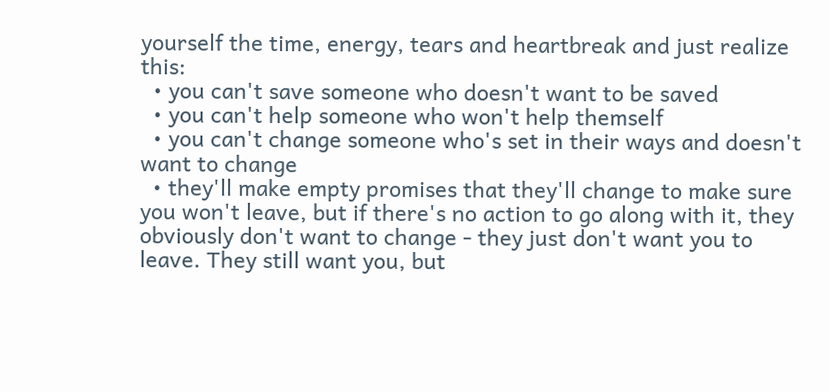yourself the time, energy, tears and heartbreak and just realize this:
  • you can't save someone who doesn't want to be saved
  • you can't help someone who won't help themself
  • you can't change someone who's set in their ways and doesn't want to change
  • they'll make empty promises that they'll change to make sure you won't leave, but if there's no action to go along with it, they obviously don't want to change - they just don't want you to leave. They still want you, but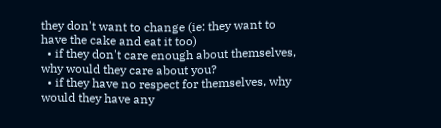they don't want to change (ie: they want to have the cake and eat it too)
  • if they don't care enough about themselves, why would they care about you?
  • if they have no respect for themselves, why would they have any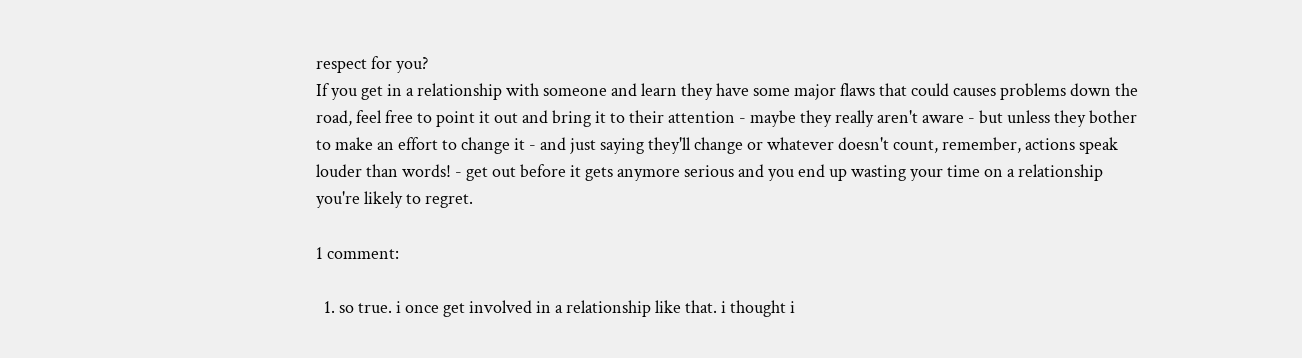respect for you?
If you get in a relationship with someone and learn they have some major flaws that could causes problems down the road, feel free to point it out and bring it to their attention - maybe they really aren't aware - but unless they bother to make an effort to change it - and just saying they'll change or whatever doesn't count, remember, actions speak louder than words! - get out before it gets anymore serious and you end up wasting your time on a relationship you're likely to regret.

1 comment:

  1. so true. i once get involved in a relationship like that. i thought i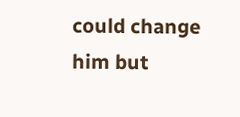could change him but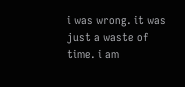i was wrong. it was just a waste of time. i am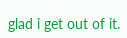glad i get out of it.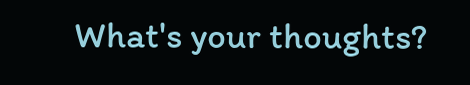What's your thoughts?